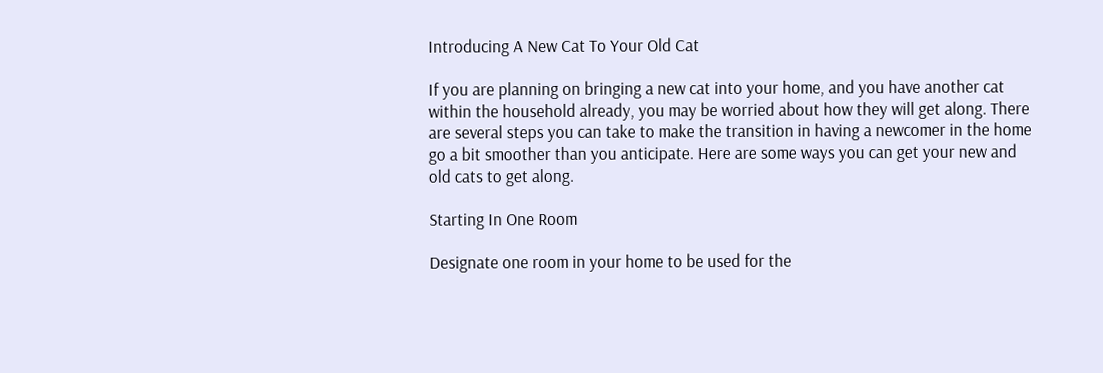Introducing A New Cat To Your Old Cat

If you are planning on bringing a new cat into your home, and you have another cat within the household already, you may be worried about how they will get along. There are several steps you can take to make the transition in having a newcomer in the home go a bit smoother than you anticipate. Here are some ways you can get your new and old cats to get along.

Starting In One Room

Designate one room in your home to be used for the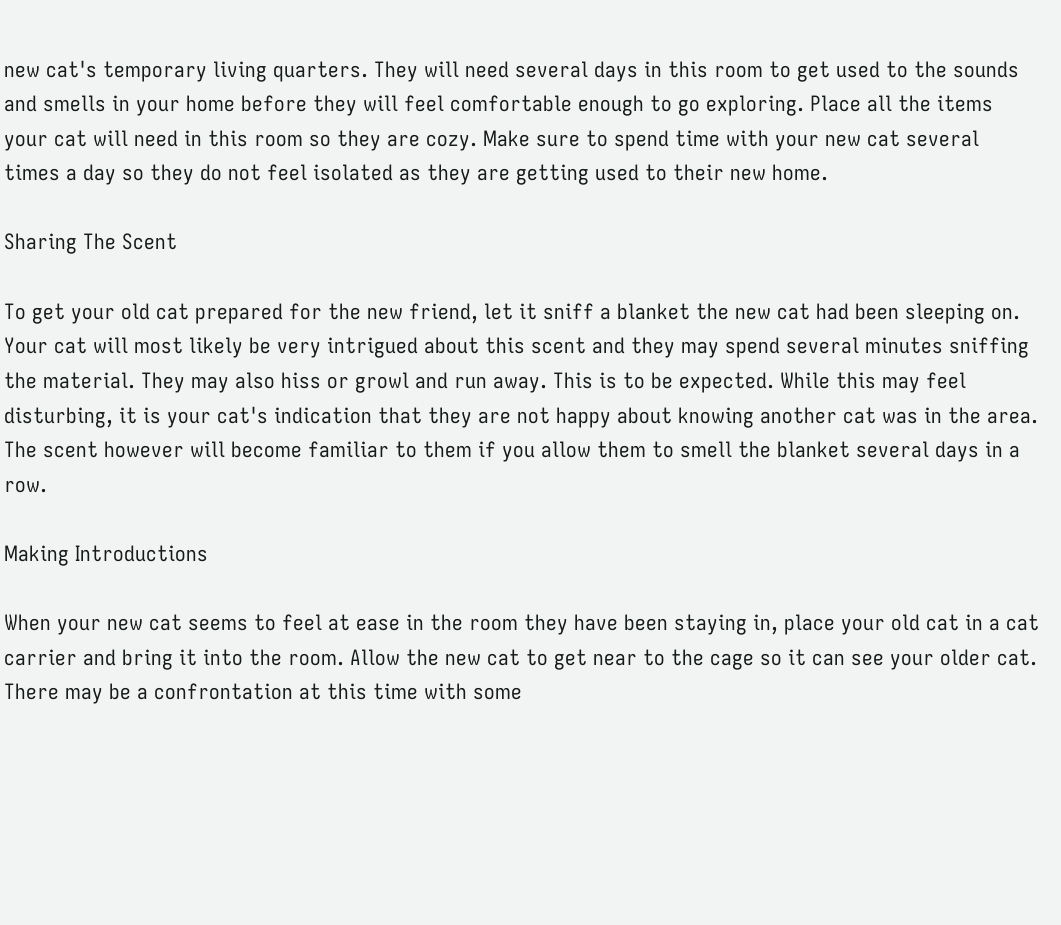new cat's temporary living quarters. They will need several days in this room to get used to the sounds and smells in your home before they will feel comfortable enough to go exploring. Place all the items your cat will need in this room so they are cozy. Make sure to spend time with your new cat several times a day so they do not feel isolated as they are getting used to their new home.

Sharing The Scent

To get your old cat prepared for the new friend, let it sniff a blanket the new cat had been sleeping on. Your cat will most likely be very intrigued about this scent and they may spend several minutes sniffing the material. They may also hiss or growl and run away. This is to be expected. While this may feel disturbing, it is your cat's indication that they are not happy about knowing another cat was in the area. The scent however will become familiar to them if you allow them to smell the blanket several days in a row.

Making Introductions

When your new cat seems to feel at ease in the room they have been staying in, place your old cat in a cat carrier and bring it into the room. Allow the new cat to get near to the cage so it can see your older cat. There may be a confrontation at this time with some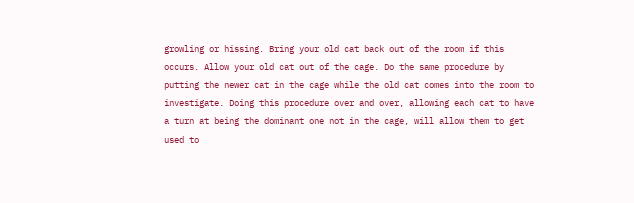growling or hissing. Bring your old cat back out of the room if this occurs. Allow your old cat out of the cage. Do the same procedure by putting the newer cat in the cage while the old cat comes into the room to investigate. Doing this procedure over and over, allowing each cat to have a turn at being the dominant one not in the cage, will allow them to get used to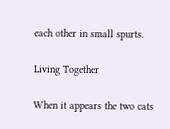each other in small spurts.

Living Together

When it appears the two cats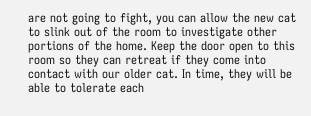are not going to fight, you can allow the new cat to slink out of the room to investigate other portions of the home. Keep the door open to this room so they can retreat if they come into contact with our older cat. In time, they will be able to tolerate each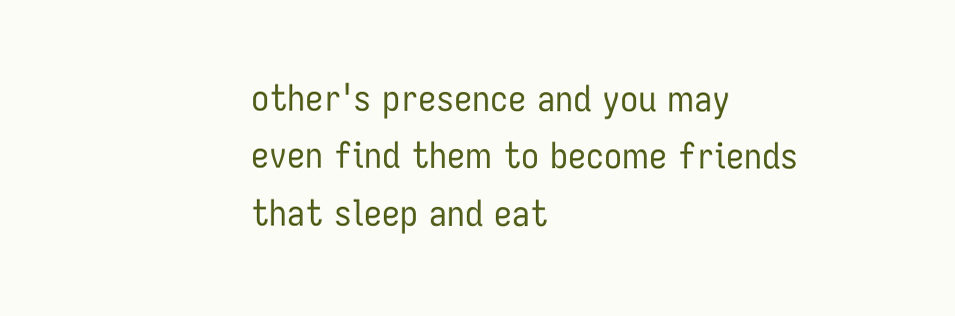other's presence and you may even find them to become friends that sleep and eat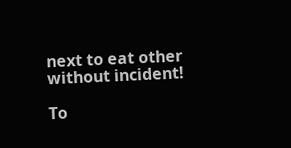next to eat other without incident!

To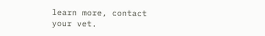learn more, contact your vet.